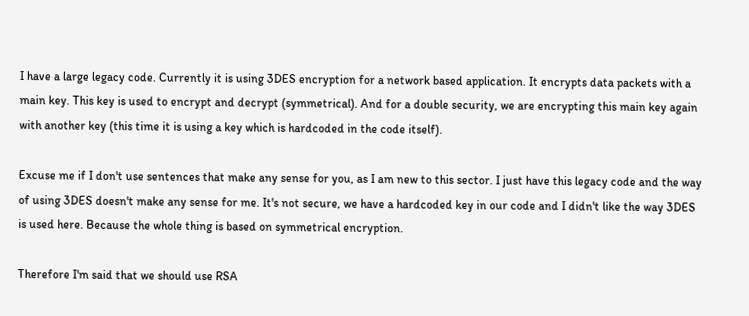I have a large legacy code. Currently it is using 3DES encryption for a network based application. It encrypts data packets with a main key. This key is used to encrypt and decrypt (symmetrical). And for a double security, we are encrypting this main key again with another key (this time it is using a key which is hardcoded in the code itself).

Excuse me if I don't use sentences that make any sense for you, as I am new to this sector. I just have this legacy code and the way of using 3DES doesn't make any sense for me. It's not secure, we have a hardcoded key in our code and I didn't like the way 3DES is used here. Because the whole thing is based on symmetrical encryption.

Therefore I'm said that we should use RSA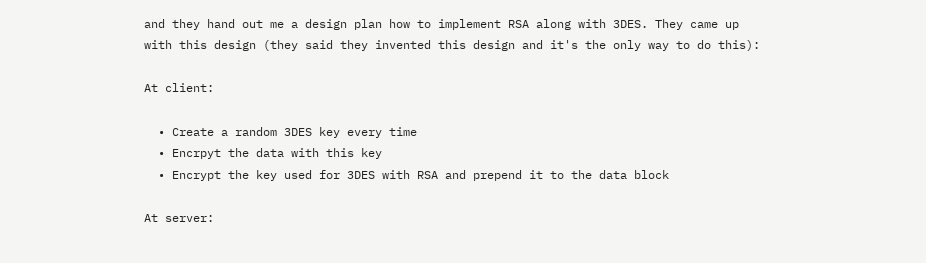and they hand out me a design plan how to implement RSA along with 3DES. They came up with this design (they said they invented this design and it's the only way to do this):

At client:

  • Create a random 3DES key every time
  • Encrpyt the data with this key
  • Encrypt the key used for 3DES with RSA and prepend it to the data block

At server: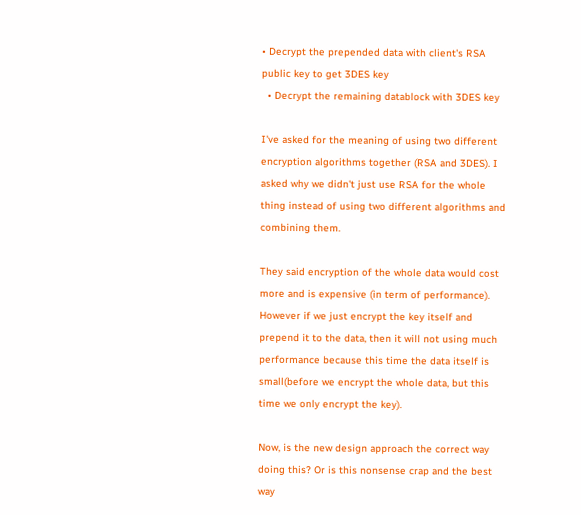• Decrypt the prepended data with client's RSA public key to get 3DES key
  • Decrypt the remaining datablock with 3DES key

I've asked for the meaning of using two different encryption algorithms together (RSA and 3DES). I asked why we didn't just use RSA for the whole thing instead of using two different algorithms and combining them.

They said encryption of the whole data would cost more and is expensive (in term of performance). However if we just encrypt the key itself and prepend it to the data, then it will not using much performance because this time the data itself is small(before we encrypt the whole data, but this time we only encrypt the key).

Now, is the new design approach the correct way doing this? Or is this nonsense crap and the best way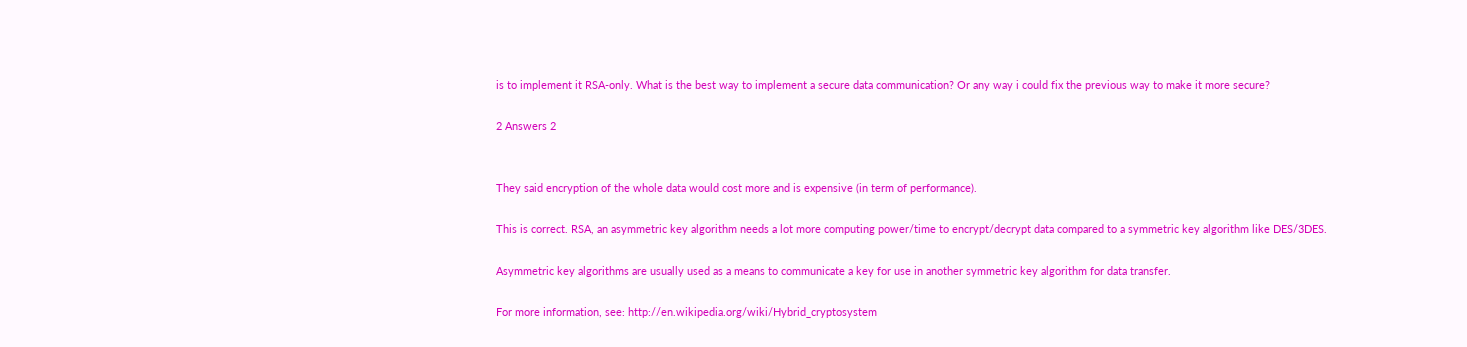is to implement it RSA-only. What is the best way to implement a secure data communication? Or any way i could fix the previous way to make it more secure?

2 Answers 2


They said encryption of the whole data would cost more and is expensive (in term of performance).

This is correct. RSA, an asymmetric key algorithm needs a lot more computing power/time to encrypt/decrypt data compared to a symmetric key algorithm like DES/3DES.

Asymmetric key algorithms are usually used as a means to communicate a key for use in another symmetric key algorithm for data transfer.

For more information, see: http://en.wikipedia.org/wiki/Hybrid_cryptosystem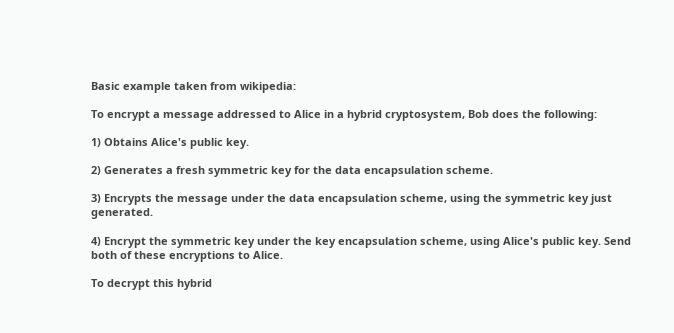Basic example taken from wikipedia:

To encrypt a message addressed to Alice in a hybrid cryptosystem, Bob does the following:

1) Obtains Alice's public key.

2) Generates a fresh symmetric key for the data encapsulation scheme.

3) Encrypts the message under the data encapsulation scheme, using the symmetric key just generated.

4) Encrypt the symmetric key under the key encapsulation scheme, using Alice's public key. Send both of these encryptions to Alice.

To decrypt this hybrid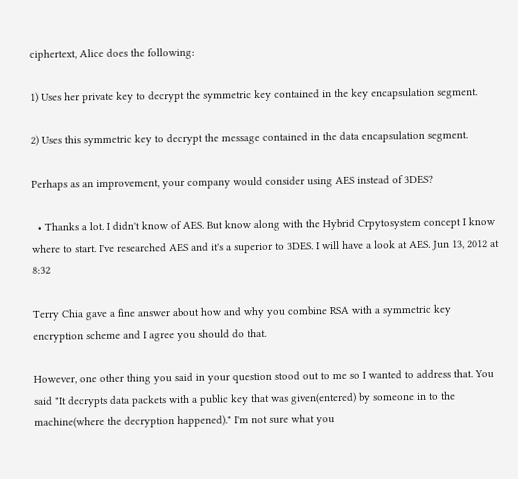ciphertext, Alice does the following:

1) Uses her private key to decrypt the symmetric key contained in the key encapsulation segment.

2) Uses this symmetric key to decrypt the message contained in the data encapsulation segment.

Perhaps as an improvement, your company would consider using AES instead of 3DES?

  • Thanks a lot. I didn't know of AES. But know along with the Hybrid Crpytosystem concept I know where to start. I've researched AES and it's a superior to 3DES. I will have a look at AES. Jun 13, 2012 at 8:32

Terry Chia gave a fine answer about how and why you combine RSA with a symmetric key encryption scheme and I agree you should do that.

However, one other thing you said in your question stood out to me so I wanted to address that. You said "It decrypts data packets with a public key that was given(entered) by someone in to the machine(where the decryption happened)." I'm not sure what you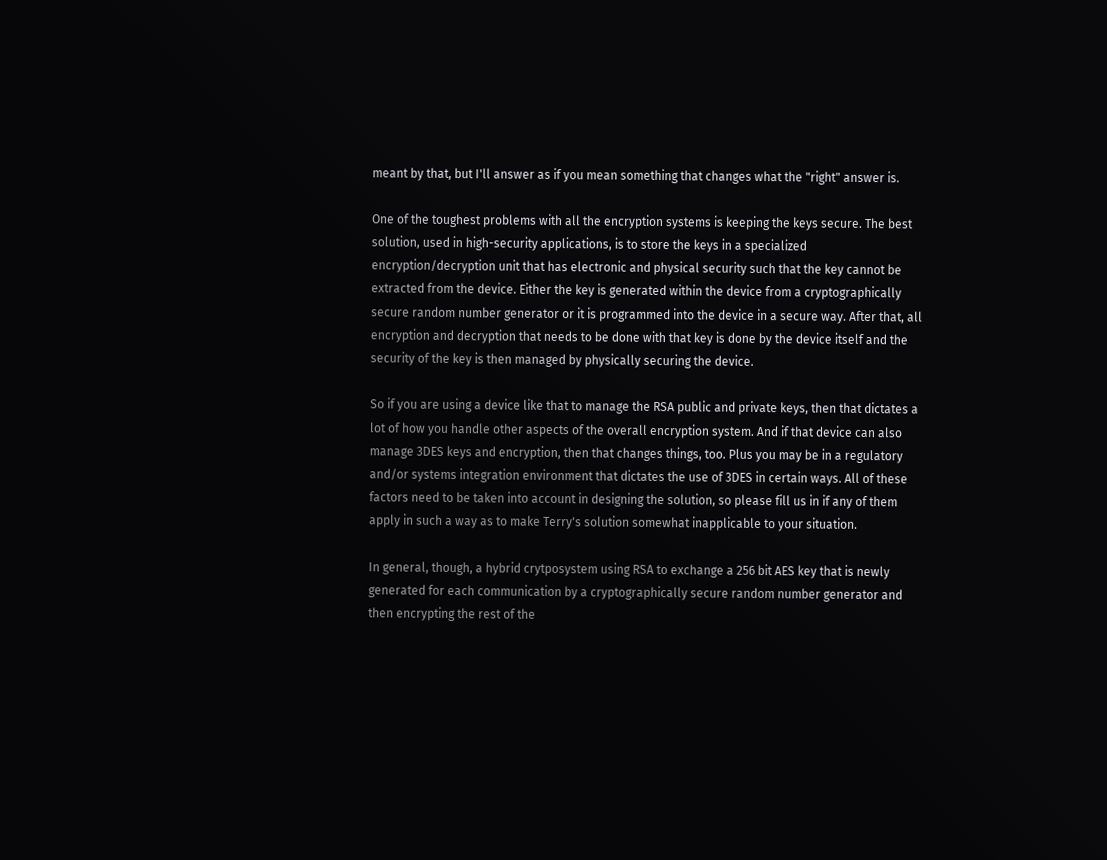meant by that, but I'll answer as if you mean something that changes what the "right" answer is.

One of the toughest problems with all the encryption systems is keeping the keys secure. The best solution, used in high-security applications, is to store the keys in a specialized encryption/decryption unit that has electronic and physical security such that the key cannot be extracted from the device. Either the key is generated within the device from a cryptographically secure random number generator or it is programmed into the device in a secure way. After that, all encryption and decryption that needs to be done with that key is done by the device itself and the security of the key is then managed by physically securing the device.

So if you are using a device like that to manage the RSA public and private keys, then that dictates a lot of how you handle other aspects of the overall encryption system. And if that device can also manage 3DES keys and encryption, then that changes things, too. Plus you may be in a regulatory and/or systems integration environment that dictates the use of 3DES in certain ways. All of these factors need to be taken into account in designing the solution, so please fill us in if any of them apply in such a way as to make Terry's solution somewhat inapplicable to your situation.

In general, though, a hybrid crytposystem using RSA to exchange a 256 bit AES key that is newly generated for each communication by a cryptographically secure random number generator and then encrypting the rest of the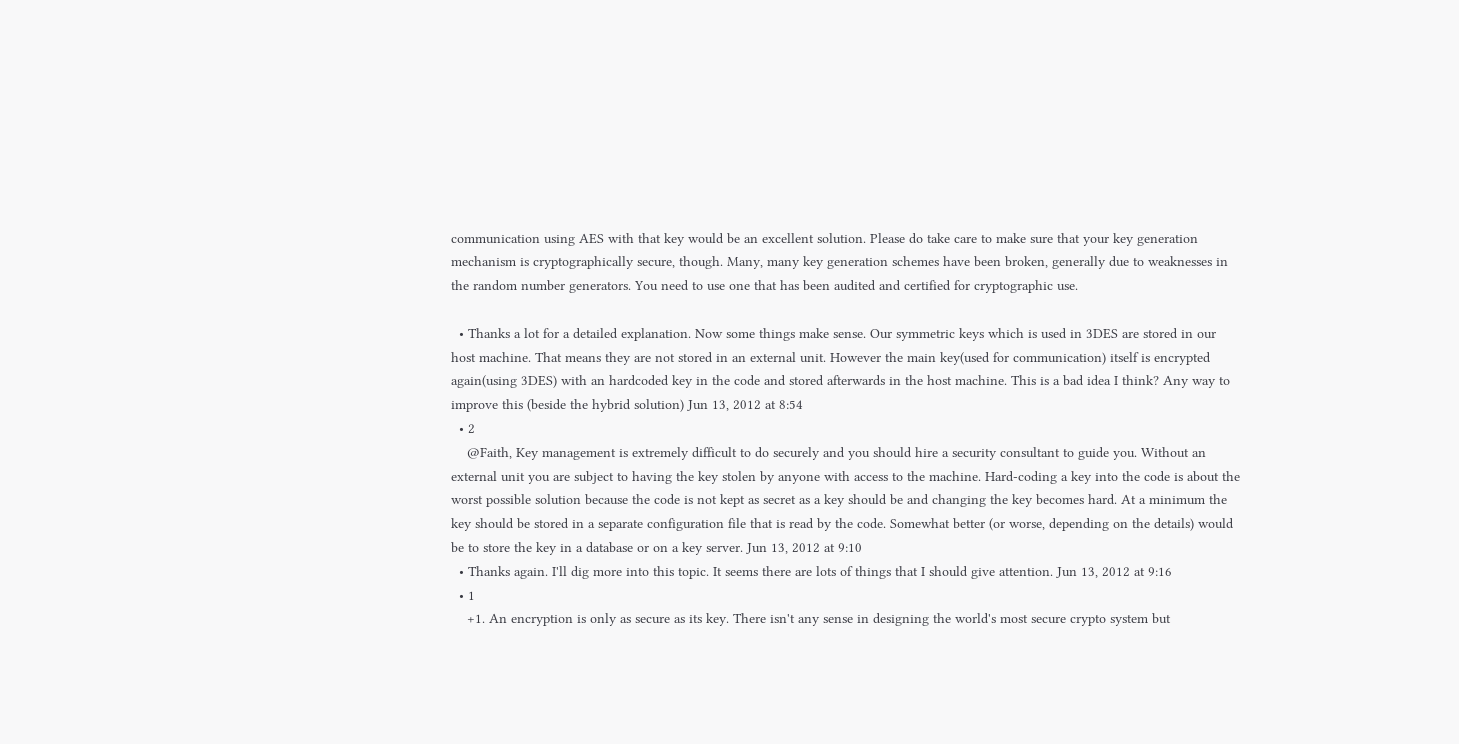communication using AES with that key would be an excellent solution. Please do take care to make sure that your key generation mechanism is cryptographically secure, though. Many, many key generation schemes have been broken, generally due to weaknesses in the random number generators. You need to use one that has been audited and certified for cryptographic use.

  • Thanks a lot for a detailed explanation. Now some things make sense. Our symmetric keys which is used in 3DES are stored in our host machine. That means they are not stored in an external unit. However the main key(used for communication) itself is encrypted again(using 3DES) with an hardcoded key in the code and stored afterwards in the host machine. This is a bad idea I think? Any way to improve this (beside the hybrid solution) Jun 13, 2012 at 8:54
  • 2
    @Faith, Key management is extremely difficult to do securely and you should hire a security consultant to guide you. Without an external unit you are subject to having the key stolen by anyone with access to the machine. Hard-coding a key into the code is about the worst possible solution because the code is not kept as secret as a key should be and changing the key becomes hard. At a minimum the key should be stored in a separate configuration file that is read by the code. Somewhat better (or worse, depending on the details) would be to store the key in a database or on a key server. Jun 13, 2012 at 9:10
  • Thanks again. I'll dig more into this topic. It seems there are lots of things that I should give attention. Jun 13, 2012 at 9:16
  • 1
    +1. An encryption is only as secure as its key. There isn't any sense in designing the world's most secure crypto system but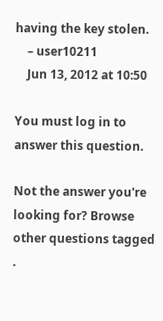having the key stolen.
    – user10211
    Jun 13, 2012 at 10:50

You must log in to answer this question.

Not the answer you're looking for? Browse other questions tagged .